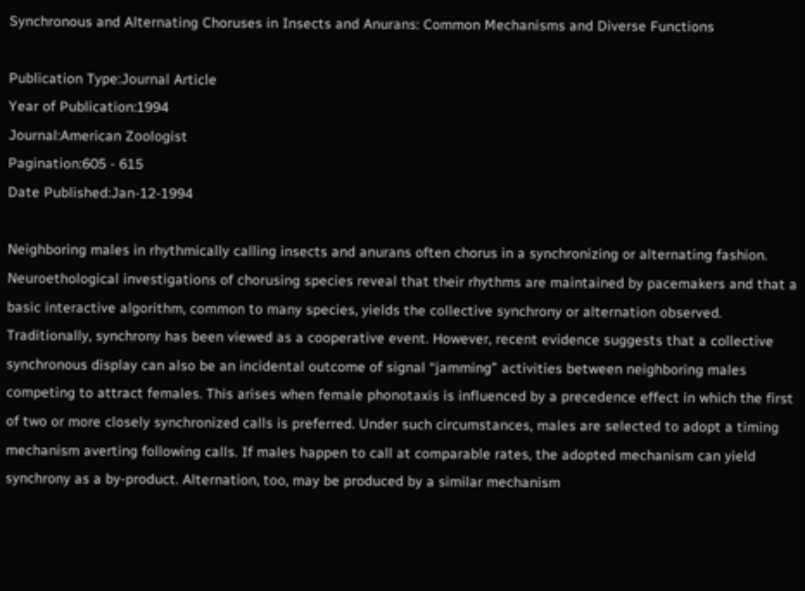Synchronous and Alternating Choruses in Insects and Anurans: Common Mechanisms and Diverse Functions

Publication Type:Journal Article
Year of Publication:1994
Journal:American Zoologist
Pagination:605 - 615
Date Published:Jan-12-1994

Neighboring males in rhythmically calling insects and anurans often chorus in a synchronizing or alternating fashion. Neuroethological investigations of chorusing species reveal that their rhythms are maintained by pacemakers and that a basic interactive algorithm, common to many species, yields the collective synchrony or alternation observed. Traditionally, synchrony has been viewed as a cooperative event. However, recent evidence suggests that a collective synchronous display can also be an incidental outcome of signal “jamming” activities between neighboring males competing to attract females. This arises when female phonotaxis is influenced by a precedence effect in which the first of two or more closely synchronized calls is preferred. Under such circumstances, males are selected to adopt a timing mechanism averting following calls. If males happen to call at comparable rates, the adopted mechanism can yield synchrony as a by-product. Alternation, too, may be produced by a similar mechanism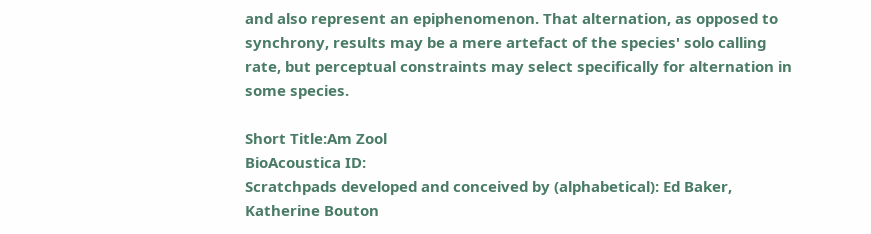and also represent an epiphenomenon. That alternation, as opposed to synchrony, results may be a mere artefact of the species' solo calling rate, but perceptual constraints may select specifically for alternation in some species.

Short Title:Am Zool
BioAcoustica ID:
Scratchpads developed and conceived by (alphabetical): Ed Baker, Katherine Bouton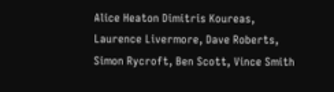Alice Heaton Dimitris Koureas, Laurence Livermore, Dave Roberts, Simon Rycroft, Ben Scott, Vince Smith